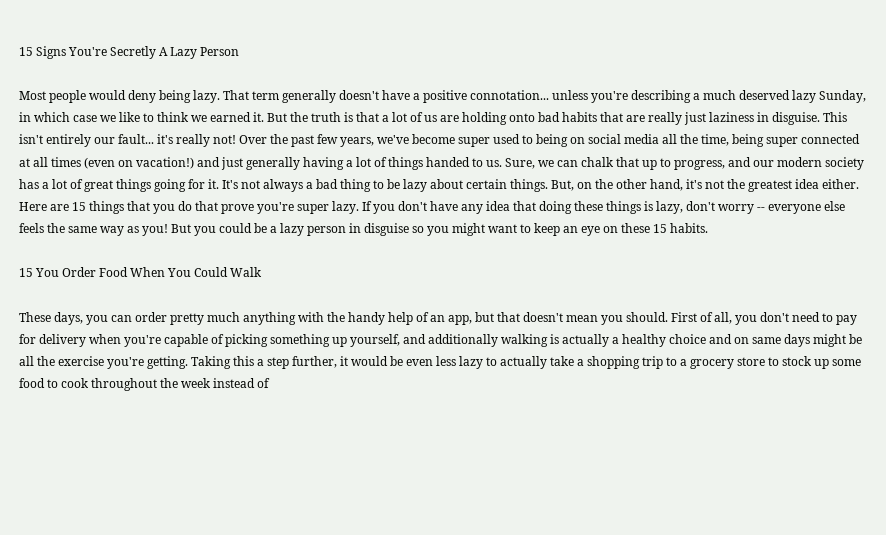15 Signs You're Secretly A Lazy Person

Most people would deny being lazy. That term generally doesn't have a positive connotation... unless you're describing a much deserved lazy Sunday, in which case we like to think we earned it. But the truth is that a lot of us are holding onto bad habits that are really just laziness in disguise. This isn't entirely our fault... it's really not! Over the past few years, we've become super used to being on social media all the time, being super connected at all times (even on vacation!) and just generally having a lot of things handed to us. Sure, we can chalk that up to progress, and our modern society has a lot of great things going for it. It's not always a bad thing to be lazy about certain things. But, on the other hand, it's not the greatest idea either. Here are 15 things that you do that prove you're super lazy. If you don't have any idea that doing these things is lazy, don't worry -- everyone else feels the same way as you! But you could be a lazy person in disguise so you might want to keep an eye on these 15 habits.

15 You Order Food When You Could Walk

These days, you can order pretty much anything with the handy help of an app, but that doesn't mean you should. First of all, you don't need to pay for delivery when you're capable of picking something up yourself, and additionally walking is actually a healthy choice and on same days might be all the exercise you're getting. Taking this a step further, it would be even less lazy to actually take a shopping trip to a grocery store to stock up some food to cook throughout the week instead of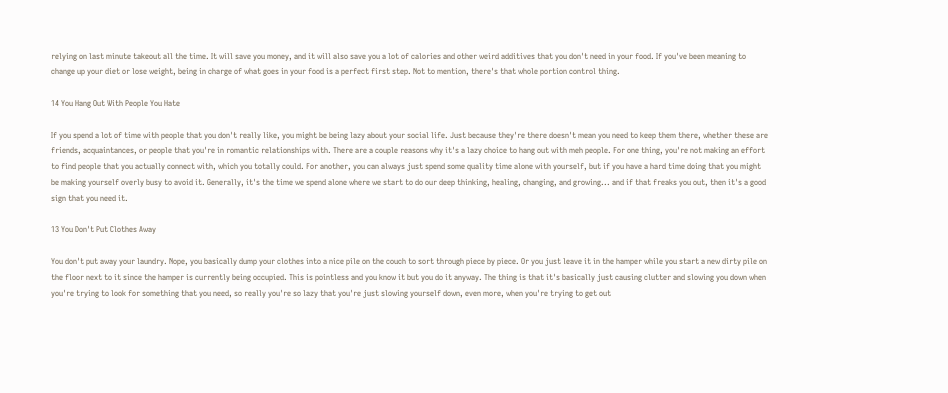relying on last minute takeout all the time. It will save you money, and it will also save you a lot of calories and other weird additives that you don't need in your food. If you've been meaning to change up your diet or lose weight, being in charge of what goes in your food is a perfect first step. Not to mention, there's that whole portion control thing.

14 You Hang Out With People You Hate

If you spend a lot of time with people that you don't really like, you might be being lazy about your social life. Just because they're there doesn't mean you need to keep them there, whether these are friends, acquaintances, or people that you're in romantic relationships with. There are a couple reasons why it's a lazy choice to hang out with meh people. For one thing, you're not making an effort to find people that you actually connect with, which you totally could. For another, you can always just spend some quality time alone with yourself, but if you have a hard time doing that you might be making yourself overly busy to avoid it. Generally, it's the time we spend alone where we start to do our deep thinking, healing, changing, and growing... and if that freaks you out, then it's a good sign that you need it.

13 You Don't Put Clothes Away

You don't put away your laundry. Nope, you basically dump your clothes into a nice pile on the couch to sort through piece by piece. Or you just leave it in the hamper while you start a new dirty pile on the floor next to it since the hamper is currently being occupied. This is pointless and you know it but you do it anyway. The thing is that it's basically just causing clutter and slowing you down when you're trying to look for something that you need, so really you're so lazy that you're just slowing yourself down, even more, when you're trying to get out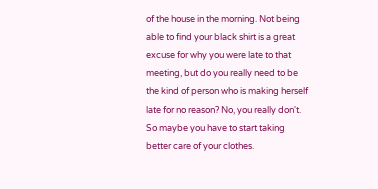of the house in the morning. Not being able to find your black shirt is a great excuse for why you were late to that meeting, but do you really need to be the kind of person who is making herself late for no reason? No, you really don't. So maybe you have to start taking better care of your clothes.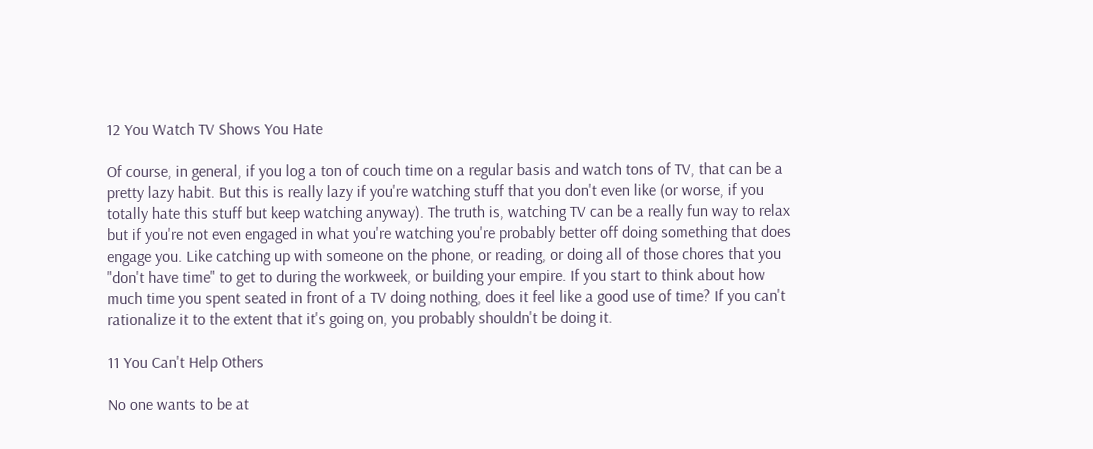12 You Watch TV Shows You Hate

Of course, in general, if you log a ton of couch time on a regular basis and watch tons of TV, that can be a pretty lazy habit. But this is really lazy if you're watching stuff that you don't even like (or worse, if you totally hate this stuff but keep watching anyway). The truth is, watching TV can be a really fun way to relax but if you're not even engaged in what you're watching you're probably better off doing something that does engage you. Like catching up with someone on the phone, or reading, or doing all of those chores that you "don't have time" to get to during the workweek, or building your empire. If you start to think about how much time you spent seated in front of a TV doing nothing, does it feel like a good use of time? If you can't rationalize it to the extent that it's going on, you probably shouldn't be doing it.

11 You Can't Help Others

No one wants to be at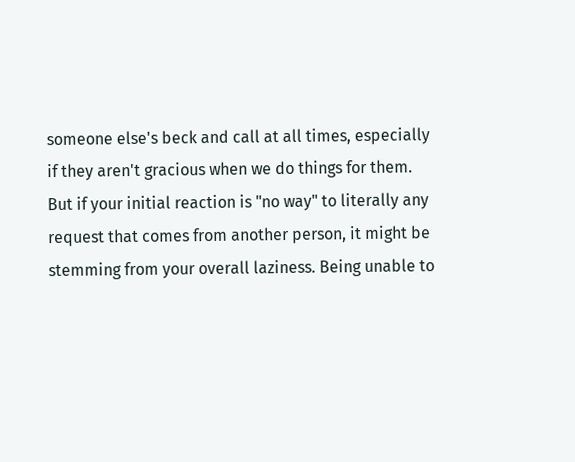someone else's beck and call at all times, especially if they aren't gracious when we do things for them. But if your initial reaction is "no way" to literally any request that comes from another person, it might be stemming from your overall laziness. Being unable to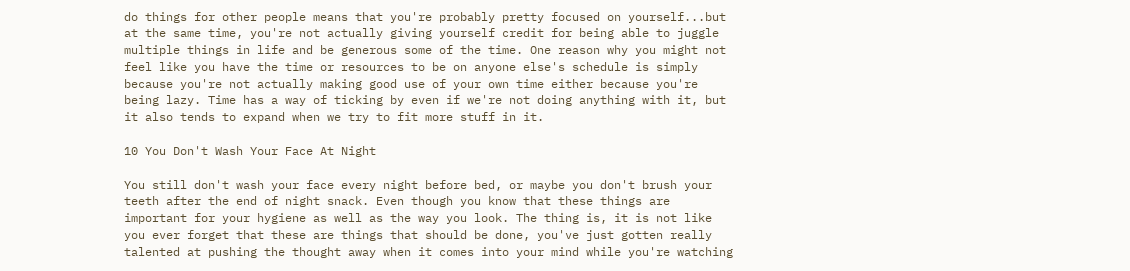do things for other people means that you're probably pretty focused on yourself...but at the same time, you're not actually giving yourself credit for being able to juggle multiple things in life and be generous some of the time. One reason why you might not feel like you have the time or resources to be on anyone else's schedule is simply because you're not actually making good use of your own time either because you're being lazy. Time has a way of ticking by even if we're not doing anything with it, but it also tends to expand when we try to fit more stuff in it.

10 You Don't Wash Your Face At Night

You still don't wash your face every night before bed, or maybe you don't brush your teeth after the end of night snack. Even though you know that these things are important for your hygiene as well as the way you look. The thing is, it is not like you ever forget that these are things that should be done, you've just gotten really talented at pushing the thought away when it comes into your mind while you're watching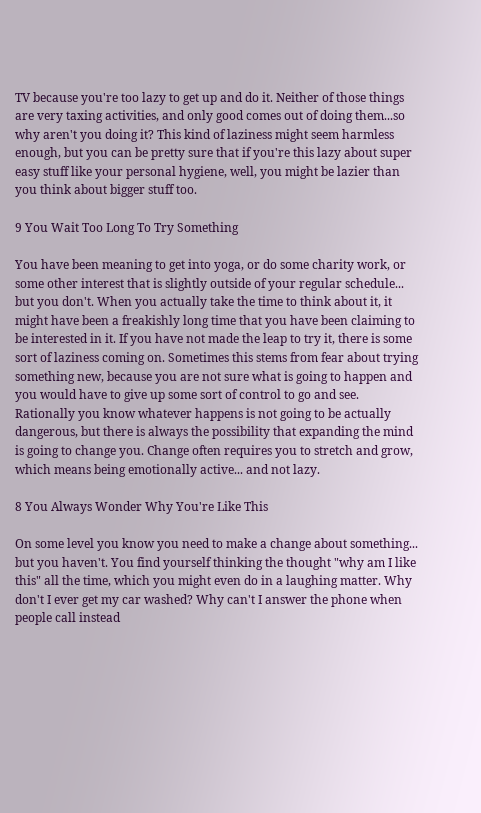TV because you're too lazy to get up and do it. Neither of those things are very taxing activities, and only good comes out of doing them...so why aren't you doing it? This kind of laziness might seem harmless enough, but you can be pretty sure that if you're this lazy about super easy stuff like your personal hygiene, well, you might be lazier than you think about bigger stuff too.

9 You Wait Too Long To Try Something

You have been meaning to get into yoga, or do some charity work, or some other interest that is slightly outside of your regular schedule... but you don't. When you actually take the time to think about it, it might have been a freakishly long time that you have been claiming to be interested in it. If you have not made the leap to try it, there is some sort of laziness coming on. Sometimes this stems from fear about trying something new, because you are not sure what is going to happen and you would have to give up some sort of control to go and see. Rationally you know whatever happens is not going to be actually dangerous, but there is always the possibility that expanding the mind is going to change you. Change often requires you to stretch and grow, which means being emotionally active... and not lazy.

8 You Always Wonder Why You're Like This

On some level you know you need to make a change about something... but you haven't. You find yourself thinking the thought "why am I like this" all the time, which you might even do in a laughing matter. Why don't I ever get my car washed? Why can't I answer the phone when people call instead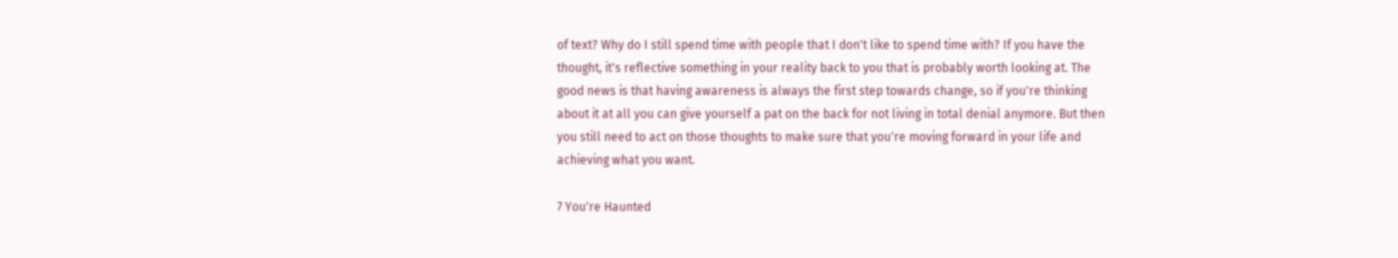of text? Why do I still spend time with people that I don't like to spend time with? If you have the thought, it's reflective something in your reality back to you that is probably worth looking at. The good news is that having awareness is always the first step towards change, so if you're thinking about it at all you can give yourself a pat on the back for not living in total denial anymore. But then you still need to act on those thoughts to make sure that you're moving forward in your life and achieving what you want.

7 You're Haunted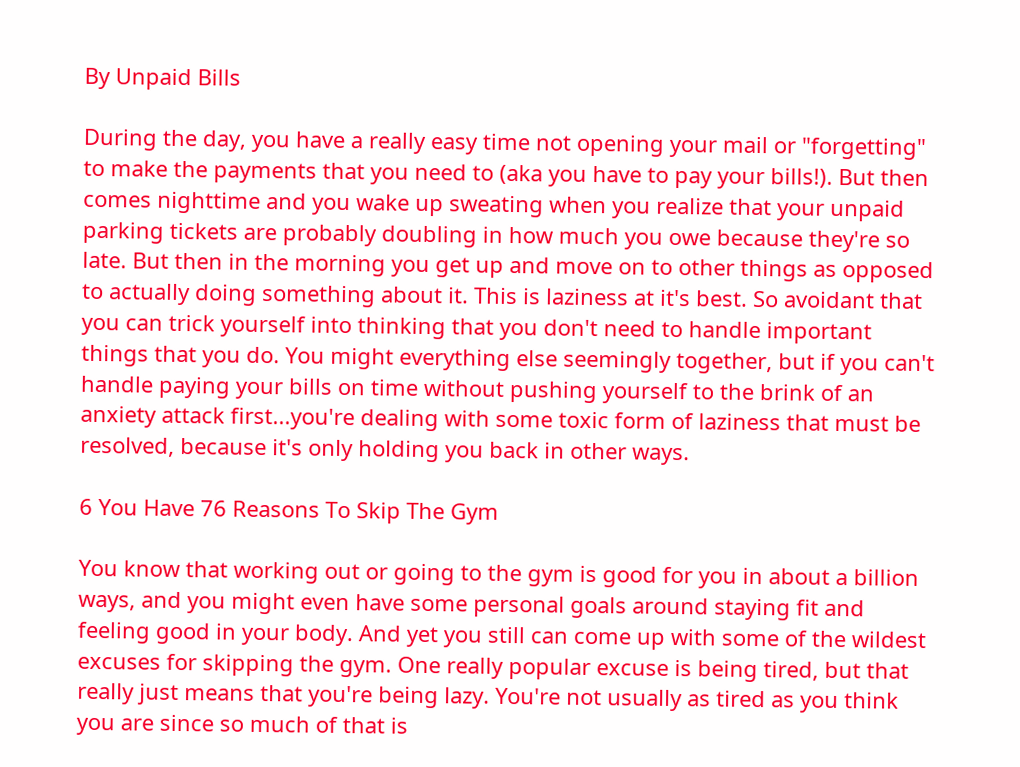By Unpaid Bills

During the day, you have a really easy time not opening your mail or "forgetting" to make the payments that you need to (aka you have to pay your bills!). But then comes nighttime and you wake up sweating when you realize that your unpaid parking tickets are probably doubling in how much you owe because they're so late. But then in the morning you get up and move on to other things as opposed to actually doing something about it. This is laziness at it's best. So avoidant that you can trick yourself into thinking that you don't need to handle important things that you do. You might everything else seemingly together, but if you can't handle paying your bills on time without pushing yourself to the brink of an anxiety attack first...you're dealing with some toxic form of laziness that must be resolved, because it's only holding you back in other ways.

6 You Have 76 Reasons To Skip The Gym

You know that working out or going to the gym is good for you in about a billion ways, and you might even have some personal goals around staying fit and feeling good in your body. And yet you still can come up with some of the wildest excuses for skipping the gym. One really popular excuse is being tired, but that really just means that you're being lazy. You're not usually as tired as you think you are since so much of that is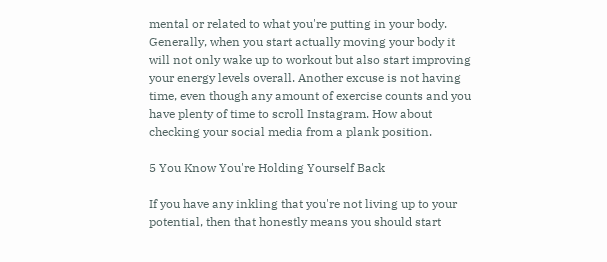mental or related to what you're putting in your body. Generally, when you start actually moving your body it will not only wake up to workout but also start improving your energy levels overall. Another excuse is not having time, even though any amount of exercise counts and you have plenty of time to scroll Instagram. How about checking your social media from a plank position.

5 You Know You're Holding Yourself Back

If you have any inkling that you're not living up to your potential, then that honestly means you should start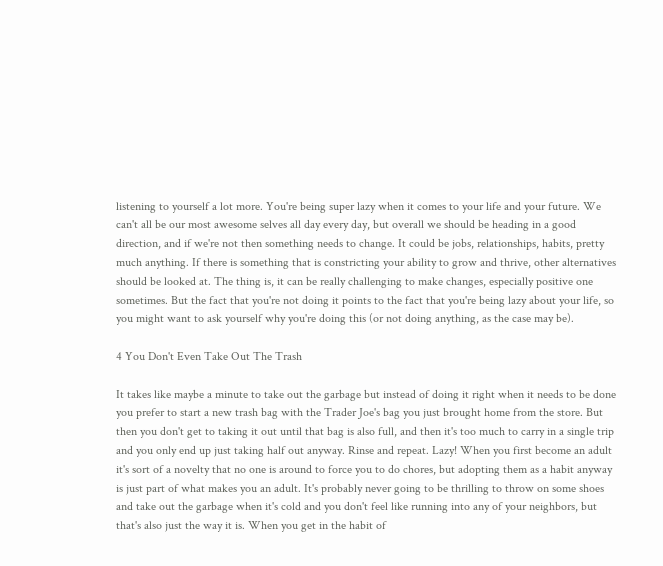listening to yourself a lot more. You're being super lazy when it comes to your life and your future. We can't all be our most awesome selves all day every day, but overall we should be heading in a good direction, and if we're not then something needs to change. It could be jobs, relationships, habits, pretty much anything. If there is something that is constricting your ability to grow and thrive, other alternatives should be looked at. The thing is, it can be really challenging to make changes, especially positive one sometimes. But the fact that you're not doing it points to the fact that you're being lazy about your life, so you might want to ask yourself why you're doing this (or not doing anything, as the case may be).

4 You Don't Even Take Out The Trash

It takes like maybe a minute to take out the garbage but instead of doing it right when it needs to be done you prefer to start a new trash bag with the Trader Joe's bag you just brought home from the store. But then you don't get to taking it out until that bag is also full, and then it's too much to carry in a single trip and you only end up just taking half out anyway. Rinse and repeat. Lazy! When you first become an adult it's sort of a novelty that no one is around to force you to do chores, but adopting them as a habit anyway is just part of what makes you an adult. It's probably never going to be thrilling to throw on some shoes and take out the garbage when it's cold and you don't feel like running into any of your neighbors, but that's also just the way it is. When you get in the habit of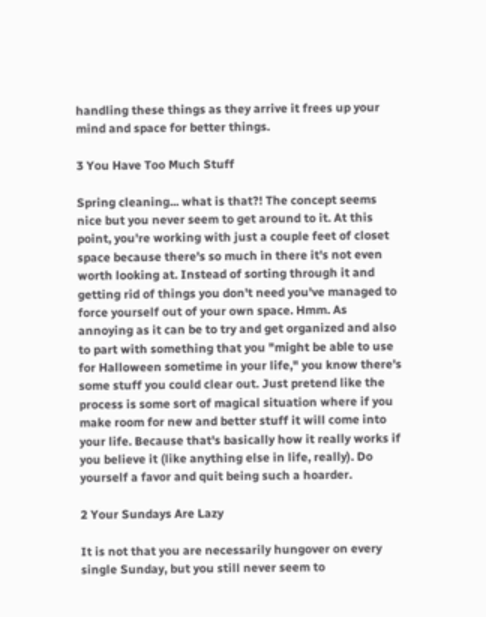handling these things as they arrive it frees up your mind and space for better things.

3 You Have Too Much Stuff

Spring cleaning... what is that?! The concept seems nice but you never seem to get around to it. At this point, you're working with just a couple feet of closet space because there's so much in there it's not even worth looking at. Instead of sorting through it and getting rid of things you don't need you've managed to force yourself out of your own space. Hmm. As annoying as it can be to try and get organized and also to part with something that you "might be able to use for Halloween sometime in your life," you know there's some stuff you could clear out. Just pretend like the process is some sort of magical situation where if you make room for new and better stuff it will come into your life. Because that's basically how it really works if you believe it (like anything else in life, really). Do yourself a favor and quit being such a hoarder.

2 Your Sundays Are Lazy

It is not that you are necessarily hungover on every single Sunday, but you still never seem to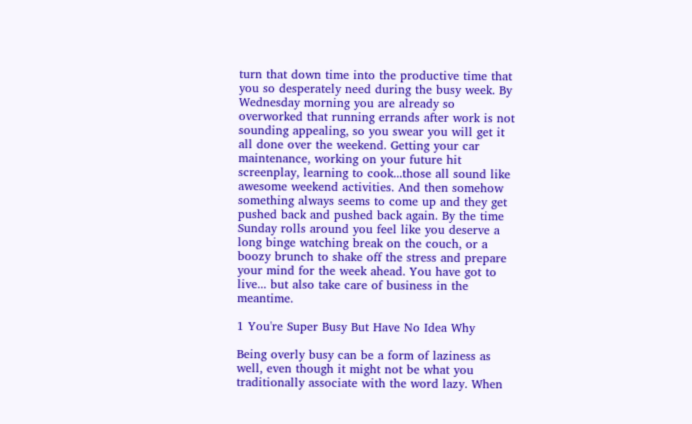turn that down time into the productive time that you so desperately need during the busy week. By Wednesday morning you are already so overworked that running errands after work is not sounding appealing, so you swear you will get it all done over the weekend. Getting your car maintenance, working on your future hit screenplay, learning to cook...those all sound like awesome weekend activities. And then somehow something always seems to come up and they get pushed back and pushed back again. By the time Sunday rolls around you feel like you deserve a long binge watching break on the couch, or a boozy brunch to shake off the stress and prepare your mind for the week ahead. You have got to live... but also take care of business in the meantime.

1 You're Super Busy But Have No Idea Why

Being overly busy can be a form of laziness as well, even though it might not be what you traditionally associate with the word lazy. When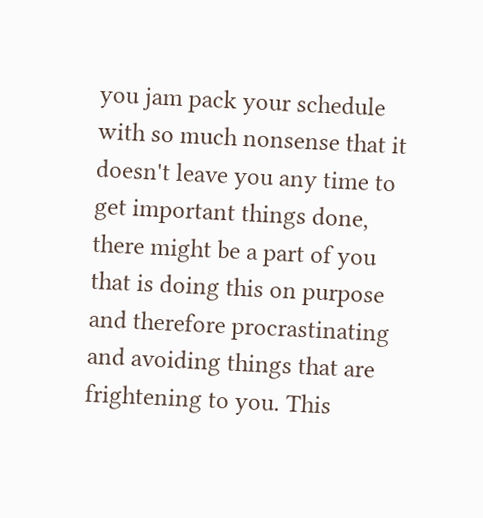you jam pack your schedule with so much nonsense that it doesn't leave you any time to get important things done, there might be a part of you that is doing this on purpose and therefore procrastinating and avoiding things that are frightening to you. This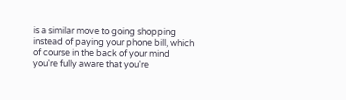is a similar move to going shopping instead of paying your phone bill, which of course in the back of your mind you're fully aware that you're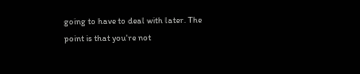going to have to deal with later. The point is that you're not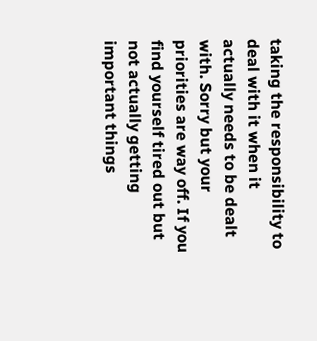taking the responsibility to deal with it when it actually needs to be dealt with. Sorry but your priorities are way off. If you find yourself tired out but not actually getting important things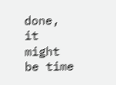done, it might be time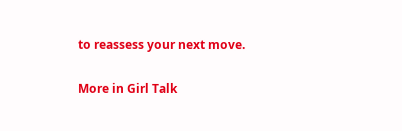to reassess your next move.

More in Girl Talk